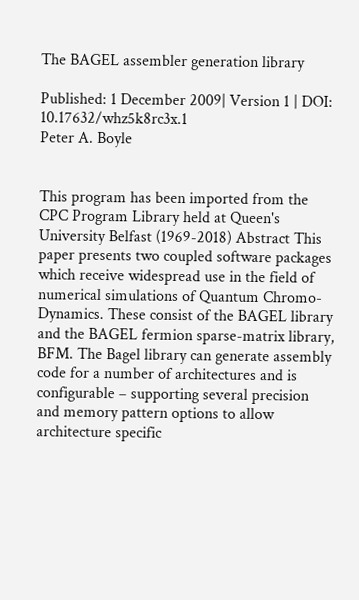The BAGEL assembler generation library

Published: 1 December 2009| Version 1 | DOI: 10.17632/whz5k8rc3x.1
Peter A. Boyle


This program has been imported from the CPC Program Library held at Queen's University Belfast (1969-2018) Abstract This paper presents two coupled software packages which receive widespread use in the field of numerical simulations of Quantum Chromo-Dynamics. These consist of the BAGEL library and the BAGEL fermion sparse-matrix library, BFM. The Bagel library can generate assembly code for a number of architectures and is configurable – supporting several precision and memory pattern options to allow architecture specific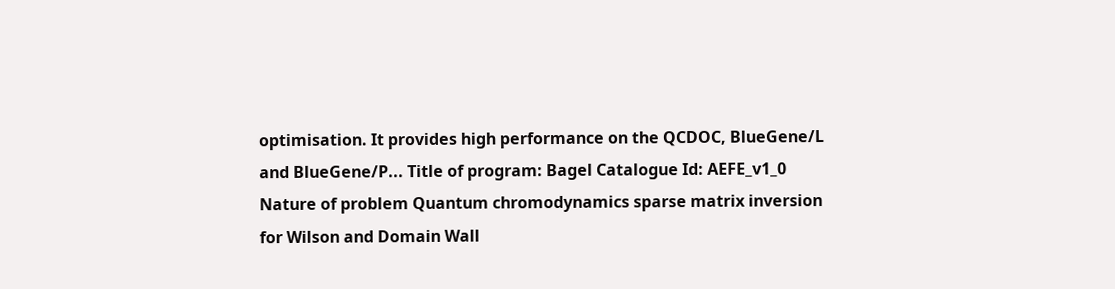optimisation. It provides high performance on the QCDOC, BlueGene/L and BlueGene/P... Title of program: Bagel Catalogue Id: AEFE_v1_0 Nature of problem Quantum chromodynamics sparse matrix inversion for Wilson and Domain Wall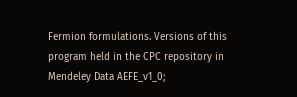Fermion formulations. Versions of this program held in the CPC repository in Mendeley Data AEFE_v1_0;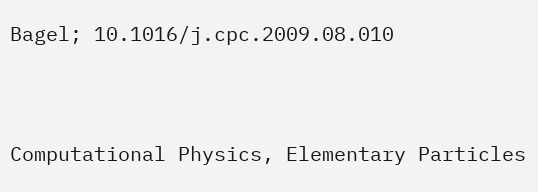Bagel; 10.1016/j.cpc.2009.08.010



Computational Physics, Elementary Particles